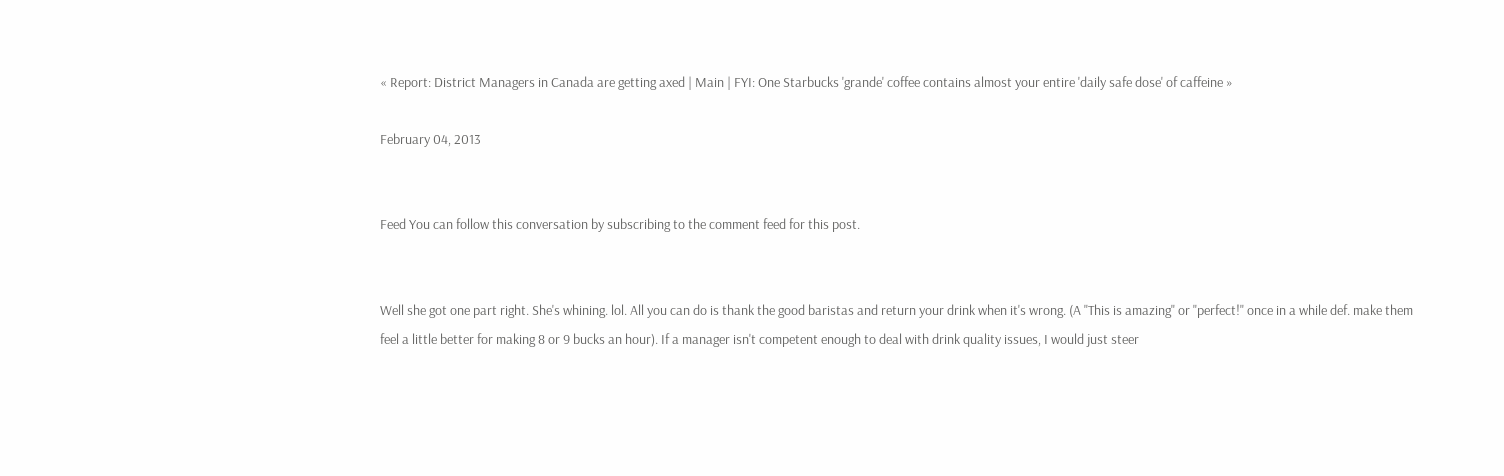« Report: District Managers in Canada are getting axed | Main | FYI: One Starbucks 'grande' coffee contains almost your entire 'daily safe dose' of caffeine »

February 04, 2013


Feed You can follow this conversation by subscribing to the comment feed for this post.


Well she got one part right. She's whining. lol. All you can do is thank the good baristas and return your drink when it's wrong. (A "This is amazing" or "perfect!" once in a while def. make them feel a little better for making 8 or 9 bucks an hour). If a manager isn't competent enough to deal with drink quality issues, I would just steer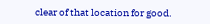clear of that location for good.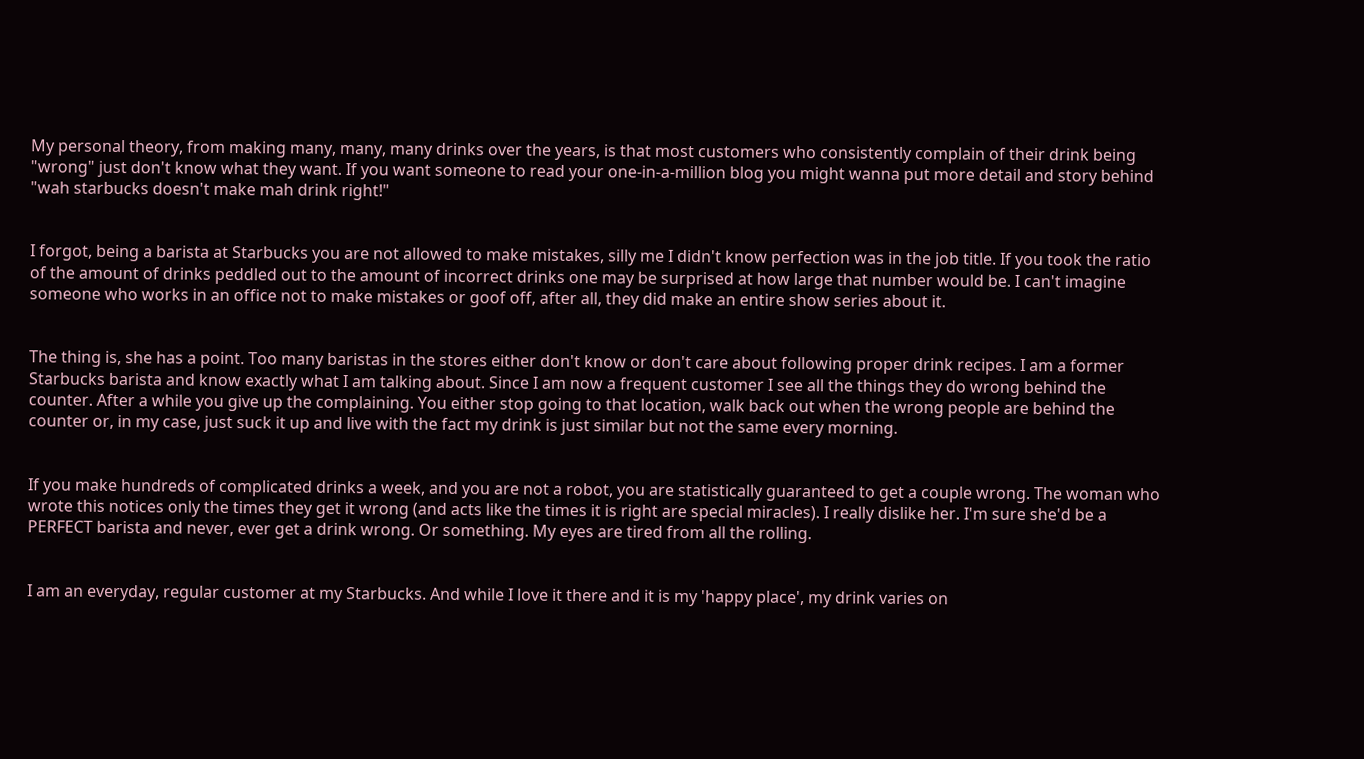My personal theory, from making many, many, many drinks over the years, is that most customers who consistently complain of their drink being "wrong" just don't know what they want. If you want someone to read your one-in-a-million blog you might wanna put more detail and story behind "wah starbucks doesn't make mah drink right!"


I forgot, being a barista at Starbucks you are not allowed to make mistakes, silly me I didn't know perfection was in the job title. If you took the ratio of the amount of drinks peddled out to the amount of incorrect drinks one may be surprised at how large that number would be. I can't imagine someone who works in an office not to make mistakes or goof off, after all, they did make an entire show series about it.


The thing is, she has a point. Too many baristas in the stores either don't know or don't care about following proper drink recipes. I am a former Starbucks barista and know exactly what I am talking about. Since I am now a frequent customer I see all the things they do wrong behind the counter. After a while you give up the complaining. You either stop going to that location, walk back out when the wrong people are behind the counter or, in my case, just suck it up and live with the fact my drink is just similar but not the same every morning.


If you make hundreds of complicated drinks a week, and you are not a robot, you are statistically guaranteed to get a couple wrong. The woman who wrote this notices only the times they get it wrong (and acts like the times it is right are special miracles). I really dislike her. I'm sure she'd be a PERFECT barista and never, ever get a drink wrong. Or something. My eyes are tired from all the rolling.


I am an everyday, regular customer at my Starbucks. And while I love it there and it is my 'happy place', my drink varies on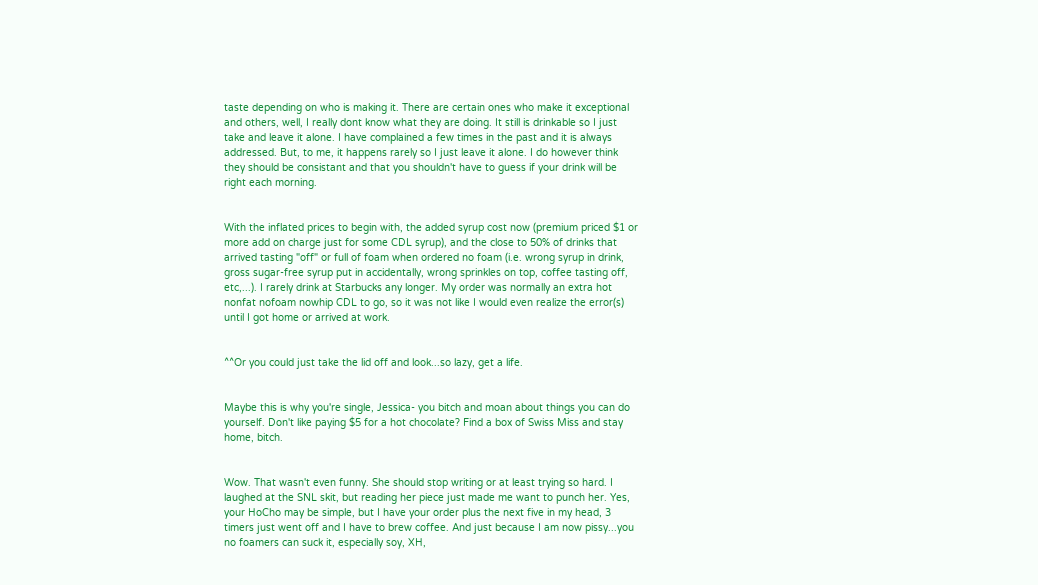taste depending on who is making it. There are certain ones who make it exceptional and others, well, I really dont know what they are doing. It still is drinkable so I just take and leave it alone. I have complained a few times in the past and it is always addressed. But, to me, it happens rarely so I just leave it alone. I do however think they should be consistant and that you shouldn't have to guess if your drink will be right each morning.


With the inflated prices to begin with, the added syrup cost now (premium priced $1 or more add on charge just for some CDL syrup), and the close to 50% of drinks that arrived tasting "off" or full of foam when ordered no foam (i.e. wrong syrup in drink, gross sugar-free syrup put in accidentally, wrong sprinkles on top, coffee tasting off, etc,...). I rarely drink at Starbucks any longer. My order was normally an extra hot nonfat nofoam nowhip CDL to go, so it was not like I would even realize the error(s) until I got home or arrived at work.


^^Or you could just take the lid off and look...so lazy, get a life.


Maybe this is why you're single, Jessica- you bitch and moan about things you can do yourself. Don't like paying $5 for a hot chocolate? Find a box of Swiss Miss and stay home, bitch.


Wow. That wasn't even funny. She should stop writing or at least trying so hard. I laughed at the SNL skit, but reading her piece just made me want to punch her. Yes, your HoCho may be simple, but I have your order plus the next five in my head, 3 timers just went off and I have to brew coffee. And just because I am now pissy...you no foamers can suck it, especially soy, XH,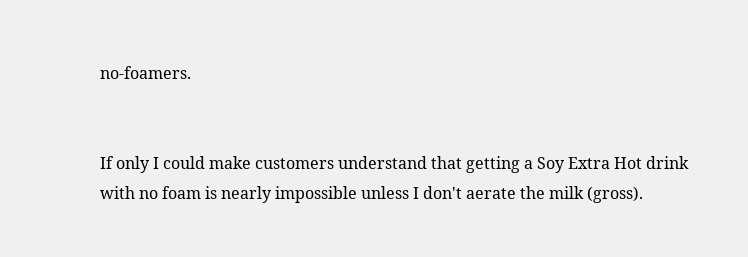no-foamers.


If only I could make customers understand that getting a Soy Extra Hot drink with no foam is nearly impossible unless I don't aerate the milk (gross).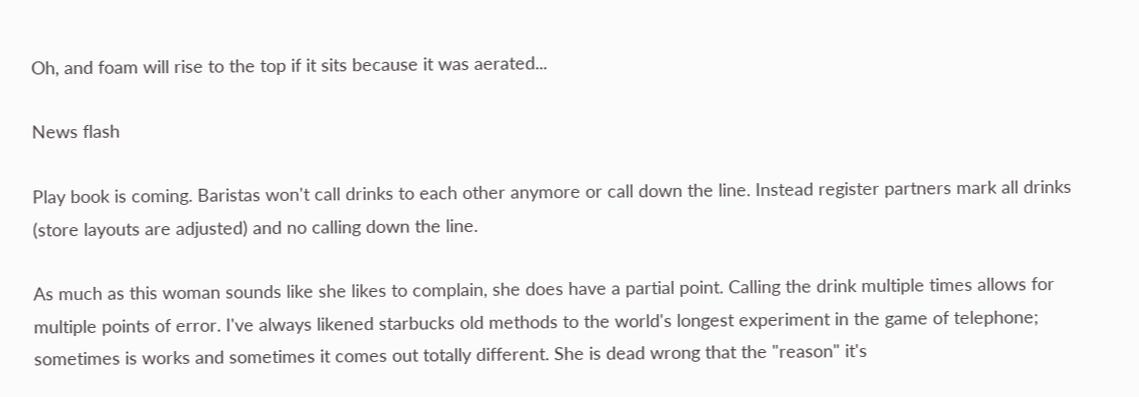Oh, and foam will rise to the top if it sits because it was aerated...

News flash

Play book is coming. Baristas won't call drinks to each other anymore or call down the line. Instead register partners mark all drinks (store layouts are adjusted) and no calling down the line.

As much as this woman sounds like she likes to complain, she does have a partial point. Calling the drink multiple times allows for multiple points of error. I've always likened starbucks old methods to the world's longest experiment in the game of telephone; sometimes is works and sometimes it comes out totally different. She is dead wrong that the "reason" it's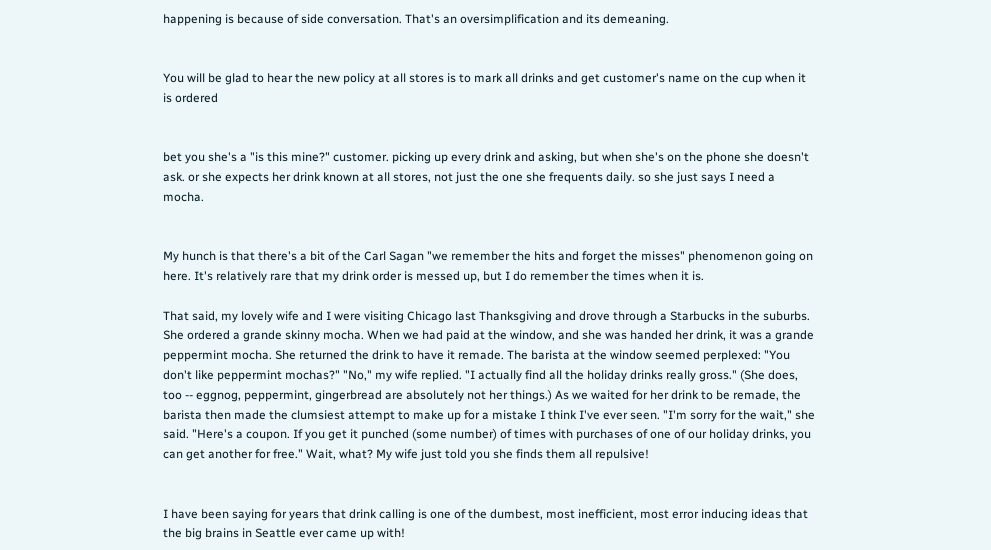happening is because of side conversation. That's an oversimplification and its demeaning.


You will be glad to hear the new policy at all stores is to mark all drinks and get customer's name on the cup when it is ordered


bet you she's a "is this mine?" customer. picking up every drink and asking, but when she's on the phone she doesn't ask. or she expects her drink known at all stores, not just the one she frequents daily. so she just says I need a mocha.


My hunch is that there's a bit of the Carl Sagan "we remember the hits and forget the misses" phenomenon going on here. It's relatively rare that my drink order is messed up, but I do remember the times when it is.

That said, my lovely wife and I were visiting Chicago last Thanksgiving and drove through a Starbucks in the suburbs. She ordered a grande skinny mocha. When we had paid at the window, and she was handed her drink, it was a grande peppermint mocha. She returned the drink to have it remade. The barista at the window seemed perplexed: "You don't like peppermint mochas?" "No," my wife replied. "I actually find all the holiday drinks really gross." (She does, too -- eggnog, peppermint, gingerbread are absolutely not her things.) As we waited for her drink to be remade, the barista then made the clumsiest attempt to make up for a mistake I think I've ever seen. "I'm sorry for the wait," she said. "Here's a coupon. If you get it punched (some number) of times with purchases of one of our holiday drinks, you can get another for free." Wait, what? My wife just told you she finds them all repulsive!


I have been saying for years that drink calling is one of the dumbest, most inefficient, most error inducing ideas that the big brains in Seattle ever came up with!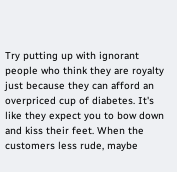Try putting up with ignorant people who think they are royalty just because they can afford an overpriced cup of diabetes. It's like they expect you to bow down and kiss their feet. When the customers less rude, maybe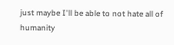just maybe I'll be able to not hate all of humanity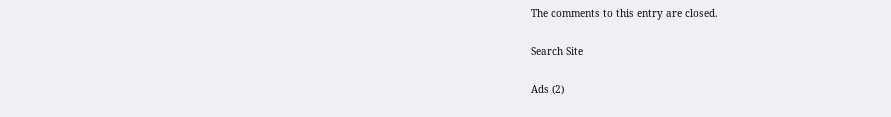The comments to this entry are closed.

Search Site

Ads (2)